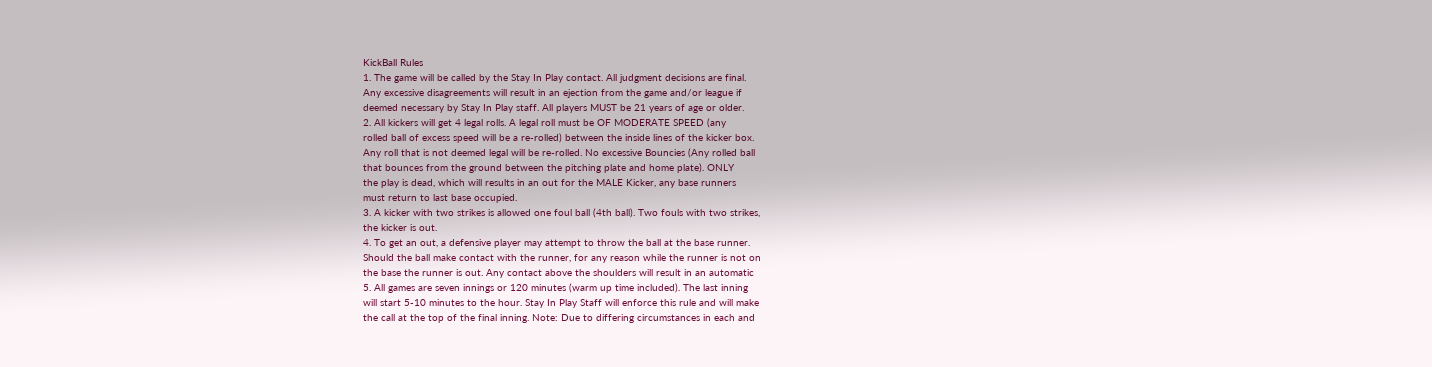KickBall Rules
1. The game will be called by the Stay In Play contact. All judgment decisions are final.
Any excessive disagreements will result in an ejection from the game and/or league if
deemed necessary by Stay In Play staff. All players MUST be 21 years of age or older.
2. All kickers will get 4 legal rolls. A legal roll must be OF MODERATE SPEED (any
rolled ball of excess speed will be a re-rolled) between the inside lines of the kicker box.
Any roll that is not deemed legal will be re-rolled. No excessive Bouncies (Any rolled ball
that bounces from the ground between the pitching plate and home plate). ONLY
the play is dead, which will results in an out for the MALE Kicker, any base runners
must return to last base occupied.
3. A kicker with two strikes is allowed one foul ball (4th ball). Two fouls with two strikes,
the kicker is out.
4. To get an out, a defensive player may attempt to throw the ball at the base runner.
Should the ball make contact with the runner, for any reason while the runner is not on
the base the runner is out. Any contact above the shoulders will result in an automatic
5. All games are seven innings or 120 minutes (warm up time included). The last inning
will start 5-10 minutes to the hour. Stay In Play Staff will enforce this rule and will make
the call at the top of the final inning. Note: Due to differing circumstances in each and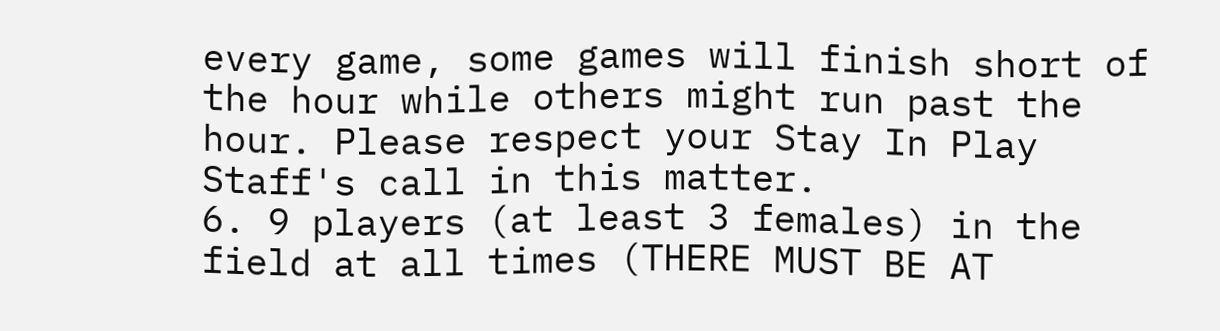every game, some games will finish short of the hour while others might run past the
hour. Please respect your Stay In Play Staff's call in this matter.
6. 9 players (at least 3 females) in the field at all times (THERE MUST BE AT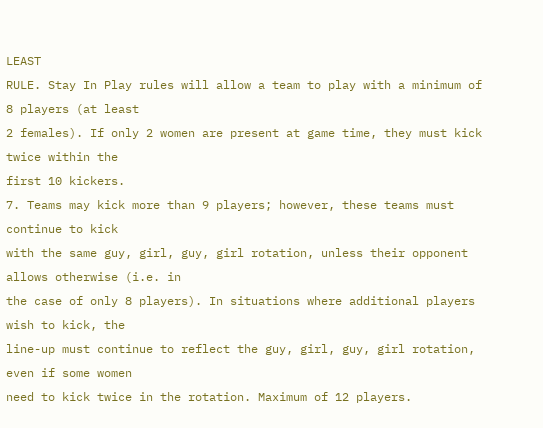LEAST
RULE. Stay In Play rules will allow a team to play with a minimum of 8 players (at least
2 females). If only 2 women are present at game time, they must kick twice within the
first 10 kickers.
7. Teams may kick more than 9 players; however, these teams must continue to kick
with the same guy, girl, guy, girl rotation, unless their opponent allows otherwise (i.e. in
the case of only 8 players). In situations where additional players wish to kick, the
line-up must continue to reflect the guy, girl, guy, girl rotation, even if some women
need to kick twice in the rotation. Maximum of 12 players.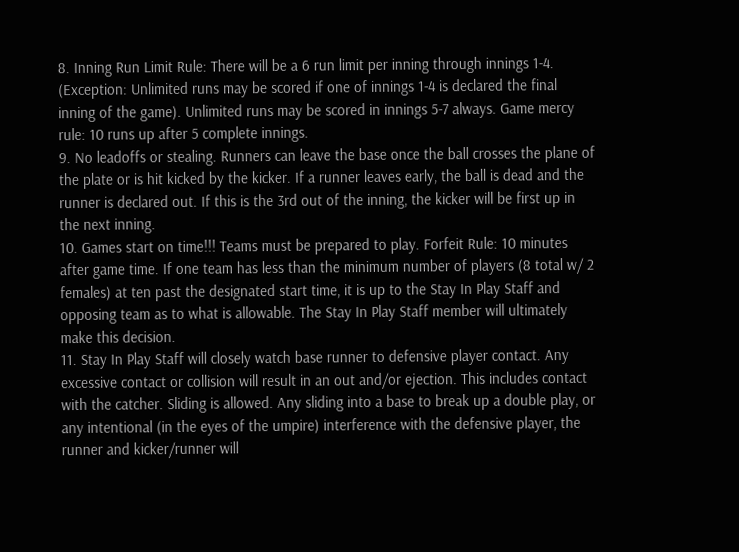8. Inning Run Limit Rule: There will be a 6 run limit per inning through innings 1-4.
(Exception: Unlimited runs may be scored if one of innings 1-4 is declared the final
inning of the game). Unlimited runs may be scored in innings 5-7 always. Game mercy
rule: 10 runs up after 5 complete innings.
9. No leadoffs or stealing. Runners can leave the base once the ball crosses the plane of
the plate or is hit kicked by the kicker. If a runner leaves early, the ball is dead and the
runner is declared out. If this is the 3rd out of the inning, the kicker will be first up in
the next inning.
10. Games start on time!!! Teams must be prepared to play. Forfeit Rule: 10 minutes
after game time. If one team has less than the minimum number of players (8 total w/ 2
females) at ten past the designated start time, it is up to the Stay In Play Staff and
opposing team as to what is allowable. The Stay In Play Staff member will ultimately
make this decision.
11. Stay In Play Staff will closely watch base runner to defensive player contact. Any
excessive contact or collision will result in an out and/or ejection. This includes contact
with the catcher. Sliding is allowed. Any sliding into a base to break up a double play, or
any intentional (in the eyes of the umpire) interference with the defensive player, the
runner and kicker/runner will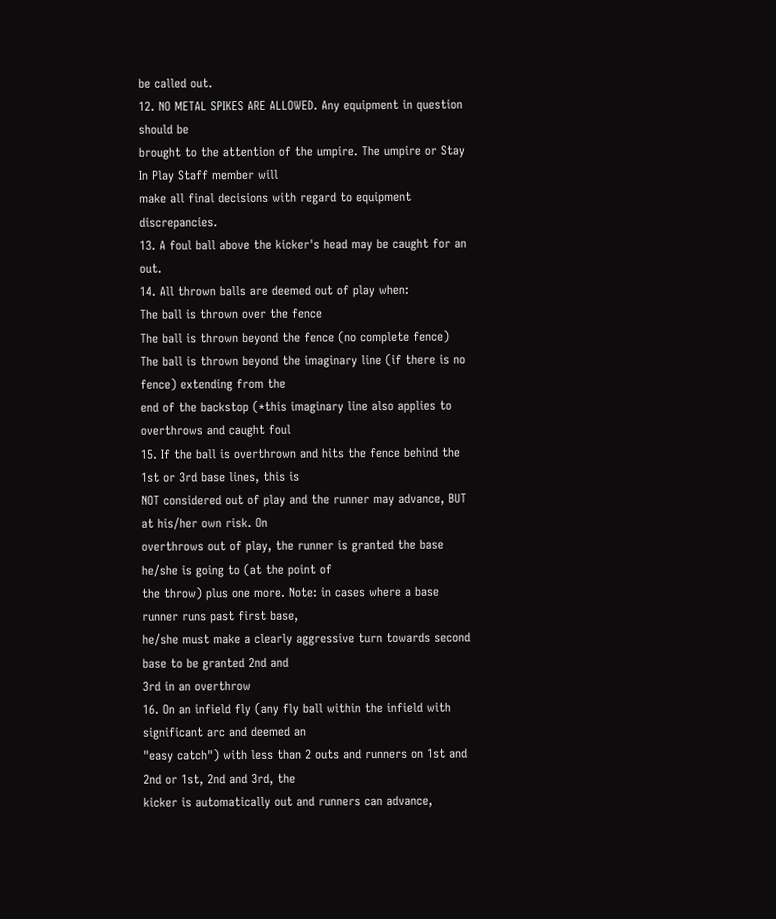be called out.
12. NO METAL SPIKES ARE ALLOWED. Any equipment in question should be
brought to the attention of the umpire. The umpire or Stay In Play Staff member will
make all final decisions with regard to equipment discrepancies.
13. A foul ball above the kicker's head may be caught for an out.
14. All thrown balls are deemed out of play when:
The ball is thrown over the fence
The ball is thrown beyond the fence (no complete fence)
The ball is thrown beyond the imaginary line (if there is no fence) extending from the
end of the backstop (*this imaginary line also applies to overthrows and caught foul
15. If the ball is overthrown and hits the fence behind the 1st or 3rd base lines, this is
NOT considered out of play and the runner may advance, BUT at his/her own risk. On
overthrows out of play, the runner is granted the base he/she is going to (at the point of
the throw) plus one more. Note: in cases where a base runner runs past first base,
he/she must make a clearly aggressive turn towards second base to be granted 2nd and
3rd in an overthrow
16. On an infield fly (any fly ball within the infield with significant arc and deemed an
"easy catch") with less than 2 outs and runners on 1st and 2nd or 1st, 2nd and 3rd, the
kicker is automatically out and runners can advance,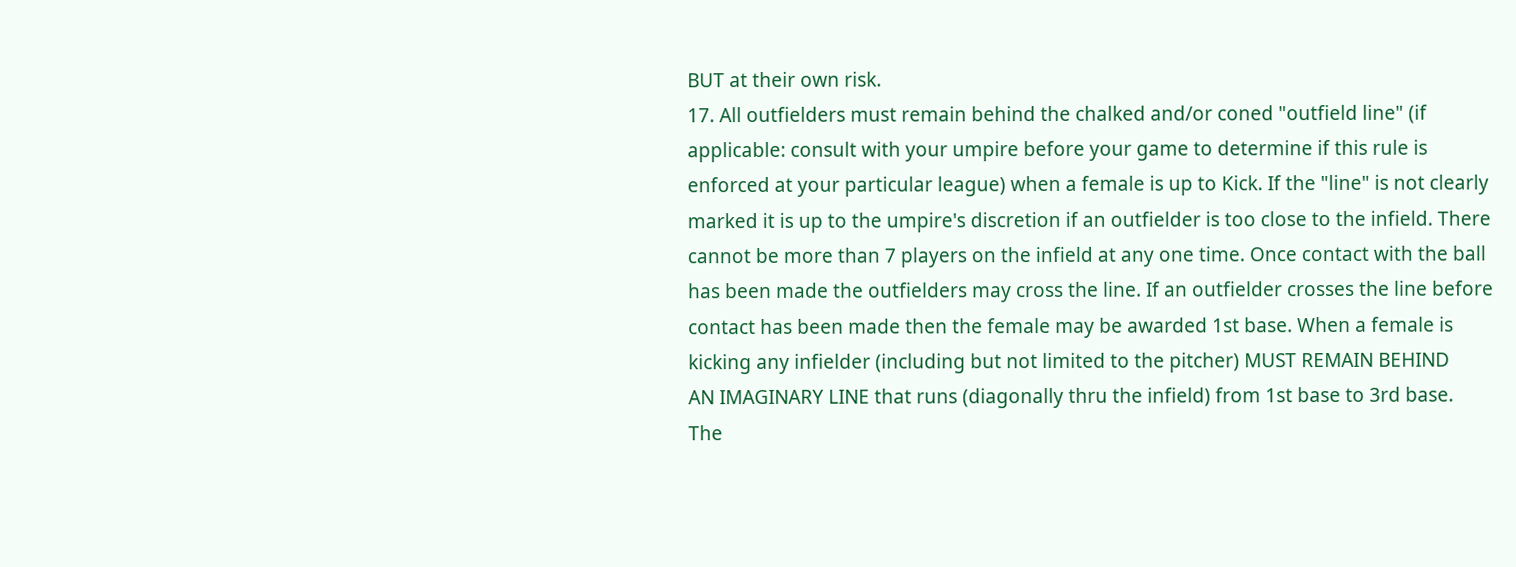BUT at their own risk.
17. All outfielders must remain behind the chalked and/or coned "outfield line" (if
applicable: consult with your umpire before your game to determine if this rule is
enforced at your particular league) when a female is up to Kick. If the "line" is not clearly
marked it is up to the umpire's discretion if an outfielder is too close to the infield. There
cannot be more than 7 players on the infield at any one time. Once contact with the ball
has been made the outfielders may cross the line. If an outfielder crosses the line before
contact has been made then the female may be awarded 1st base. When a female is
kicking any infielder (including but not limited to the pitcher) MUST REMAIN BEHIND
AN IMAGINARY LINE that runs (diagonally thru the infield) from 1st base to 3rd base.
The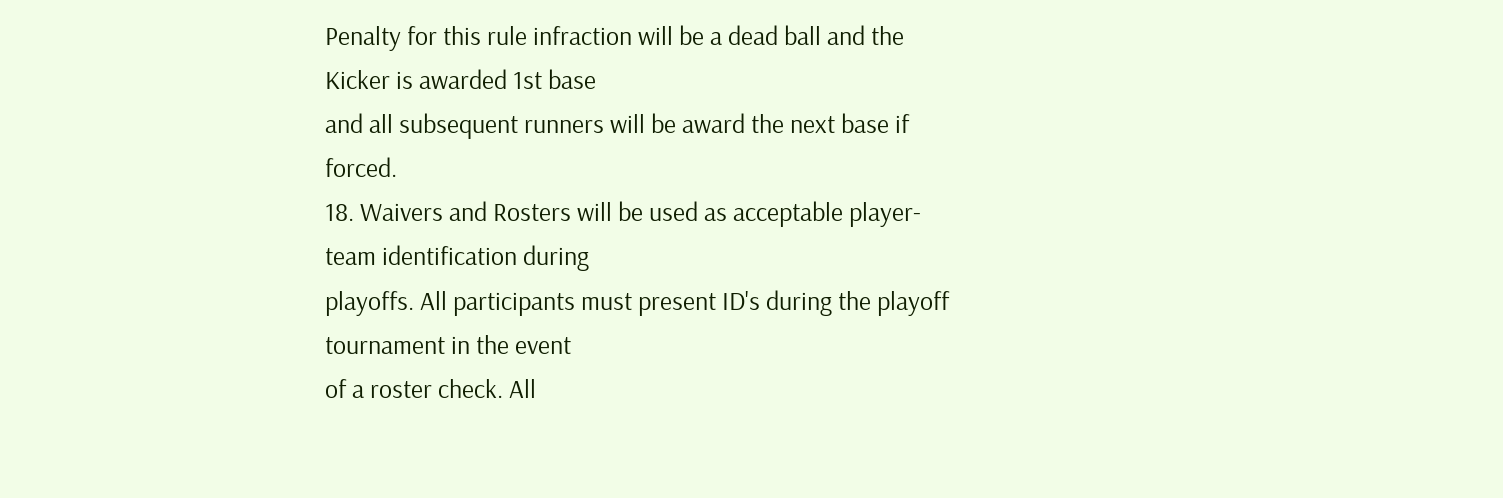Penalty for this rule infraction will be a dead ball and the Kicker is awarded 1st base
and all subsequent runners will be award the next base if forced.
18. Waivers and Rosters will be used as acceptable player-team identification during
playoffs. All participants must present ID's during the playoff tournament in the event
of a roster check. All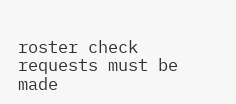roster check requests must be made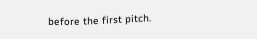before the first pitch.